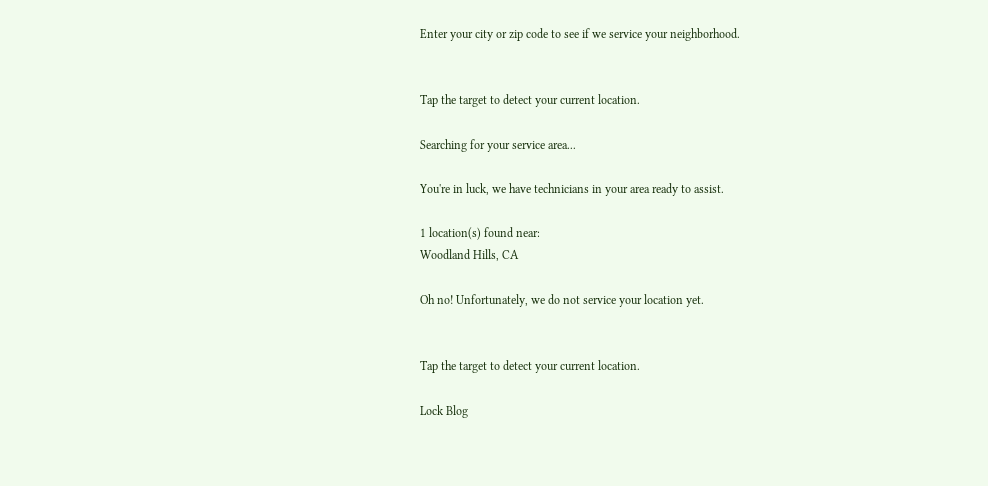Enter your city or zip code to see if we service your neighborhood.


Tap the target to detect your current location.

Searching for your service area...

You're in luck, we have technicians in your area ready to assist.

1 location(s) found near:
Woodland Hills, CA

Oh no! Unfortunately, we do not service your location yet.


Tap the target to detect your current location.

Lock Blog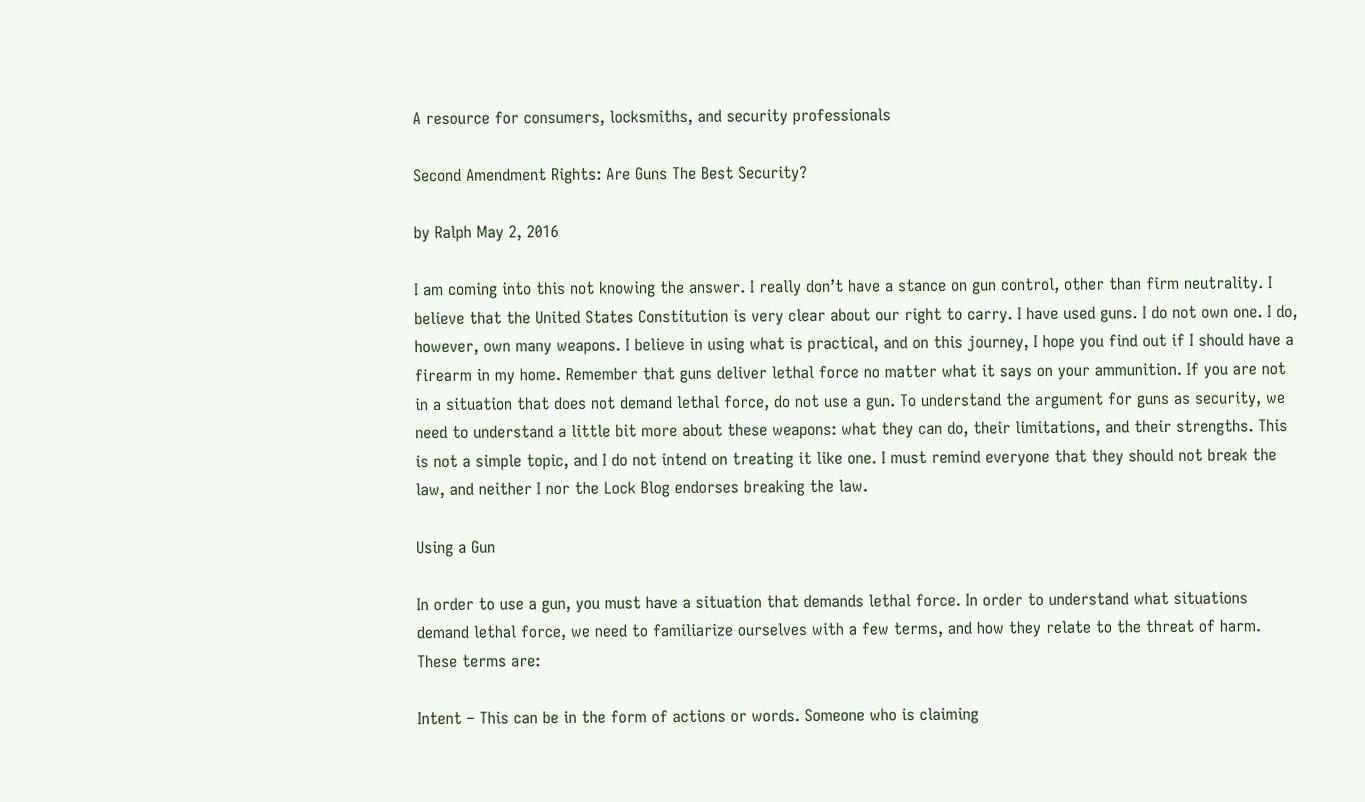A resource for consumers, locksmiths, and security professionals

Second Amendment Rights: Are Guns The Best Security?

by Ralph May 2, 2016

I am coming into this not knowing the answer. I really don’t have a stance on gun control, other than firm neutrality. I believe that the United States Constitution is very clear about our right to carry. I have used guns. I do not own one. I do, however, own many weapons. I believe in using what is practical, and on this journey, I hope you find out if I should have a firearm in my home. Remember that guns deliver lethal force no matter what it says on your ammunition. If you are not in a situation that does not demand lethal force, do not use a gun. To understand the argument for guns as security, we need to understand a little bit more about these weapons: what they can do, their limitations, and their strengths. This is not a simple topic, and I do not intend on treating it like one. I must remind everyone that they should not break the law, and neither I nor the Lock Blog endorses breaking the law.

Using a Gun

In order to use a gun, you must have a situation that demands lethal force. In order to understand what situations demand lethal force, we need to familiarize ourselves with a few terms, and how they relate to the threat of harm. These terms are:

Intent – This can be in the form of actions or words. Someone who is claiming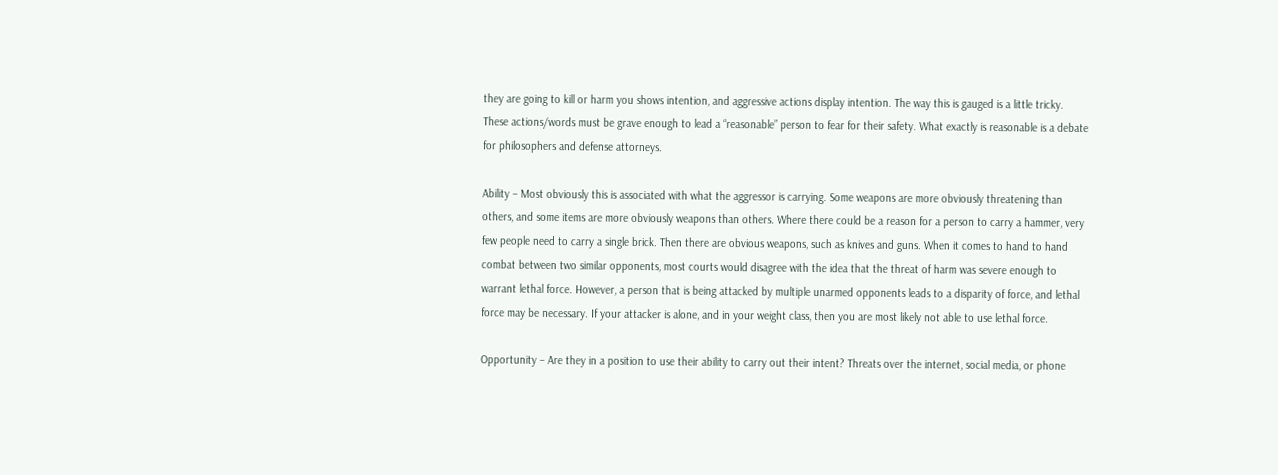they are going to kill or harm you shows intention, and aggressive actions display intention. The way this is gauged is a little tricky. These actions/words must be grave enough to lead a “reasonable” person to fear for their safety. What exactly is reasonable is a debate for philosophers and defense attorneys.

Ability – Most obviously this is associated with what the aggressor is carrying. Some weapons are more obviously threatening than others, and some items are more obviously weapons than others. Where there could be a reason for a person to carry a hammer, very few people need to carry a single brick. Then there are obvious weapons, such as knives and guns. When it comes to hand to hand combat between two similar opponents, most courts would disagree with the idea that the threat of harm was severe enough to warrant lethal force. However, a person that is being attacked by multiple unarmed opponents leads to a disparity of force, and lethal force may be necessary. If your attacker is alone, and in your weight class, then you are most likely not able to use lethal force.

Opportunity – Are they in a position to use their ability to carry out their intent? Threats over the internet, social media, or phone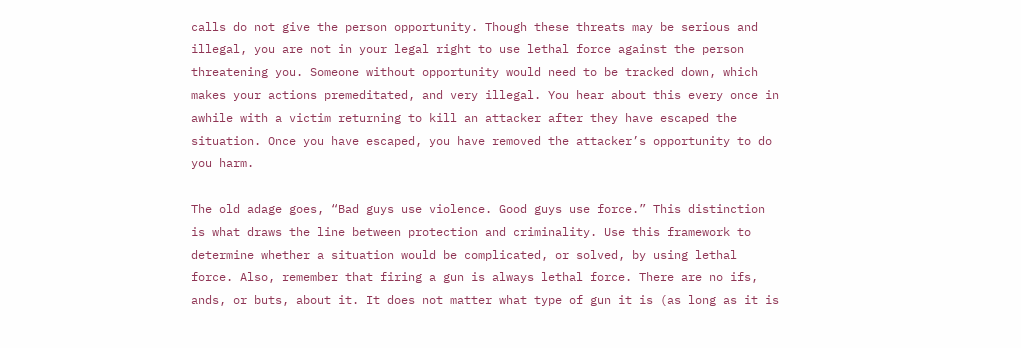calls do not give the person opportunity. Though these threats may be serious and illegal, you are not in your legal right to use lethal force against the person threatening you. Someone without opportunity would need to be tracked down, which makes your actions premeditated, and very illegal. You hear about this every once in awhile with a victim returning to kill an attacker after they have escaped the situation. Once you have escaped, you have removed the attacker’s opportunity to do you harm.

The old adage goes, “Bad guys use violence. Good guys use force.” This distinction is what draws the line between protection and criminality. Use this framework to determine whether a situation would be complicated, or solved, by using lethal force. Also, remember that firing a gun is always lethal force. There are no ifs, ands, or buts, about it. It does not matter what type of gun it is (as long as it is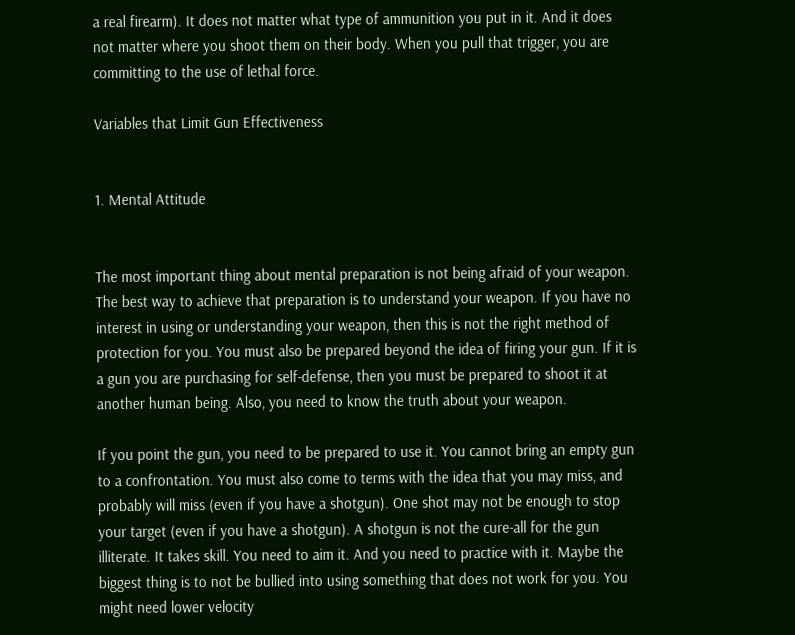a real firearm). It does not matter what type of ammunition you put in it. And it does not matter where you shoot them on their body. When you pull that trigger, you are committing to the use of lethal force.

Variables that Limit Gun Effectiveness


1. Mental Attitude


The most important thing about mental preparation is not being afraid of your weapon. The best way to achieve that preparation is to understand your weapon. If you have no interest in using or understanding your weapon, then this is not the right method of protection for you. You must also be prepared beyond the idea of firing your gun. If it is a gun you are purchasing for self-defense, then you must be prepared to shoot it at another human being. Also, you need to know the truth about your weapon.

If you point the gun, you need to be prepared to use it. You cannot bring an empty gun to a confrontation. You must also come to terms with the idea that you may miss, and probably will miss (even if you have a shotgun). One shot may not be enough to stop your target (even if you have a shotgun). A shotgun is not the cure-all for the gun illiterate. It takes skill. You need to aim it. And you need to practice with it. Maybe the biggest thing is to not be bullied into using something that does not work for you. You might need lower velocity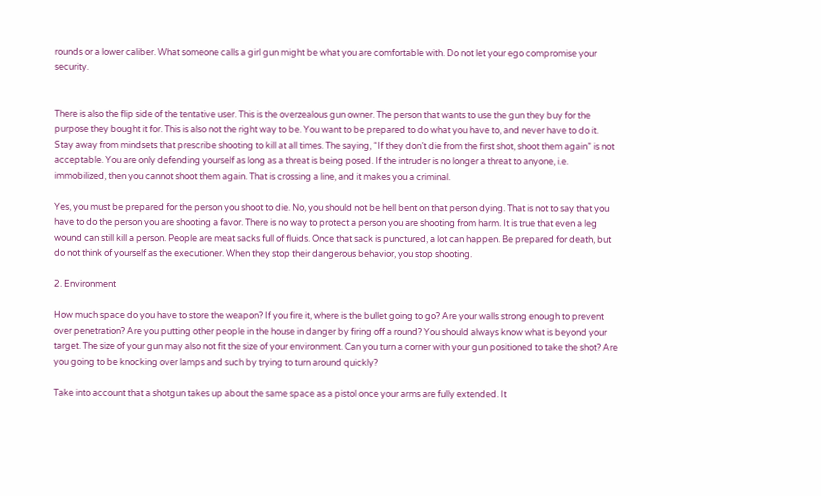rounds or a lower caliber. What someone calls a girl gun might be what you are comfortable with. Do not let your ego compromise your security.


There is also the flip side of the tentative user. This is the overzealous gun owner. The person that wants to use the gun they buy for the purpose they bought it for. This is also not the right way to be. You want to be prepared to do what you have to, and never have to do it. Stay away from mindsets that prescribe shooting to kill at all times. The saying, “If they don’t die from the first shot, shoot them again” is not acceptable. You are only defending yourself as long as a threat is being posed. If the intruder is no longer a threat to anyone, i.e. immobilized, then you cannot shoot them again. That is crossing a line, and it makes you a criminal.

Yes, you must be prepared for the person you shoot to die. No, you should not be hell bent on that person dying. That is not to say that you have to do the person you are shooting a favor. There is no way to protect a person you are shooting from harm. It is true that even a leg wound can still kill a person. People are meat sacks full of fluids. Once that sack is punctured, a lot can happen. Be prepared for death, but do not think of yourself as the executioner. When they stop their dangerous behavior, you stop shooting.

2. Environment

How much space do you have to store the weapon? If you fire it, where is the bullet going to go? Are your walls strong enough to prevent over penetration? Are you putting other people in the house in danger by firing off a round? You should always know what is beyond your target. The size of your gun may also not fit the size of your environment. Can you turn a corner with your gun positioned to take the shot? Are you going to be knocking over lamps and such by trying to turn around quickly?

Take into account that a shotgun takes up about the same space as a pistol once your arms are fully extended. It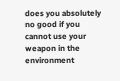does you absolutely no good if you cannot use your weapon in the environment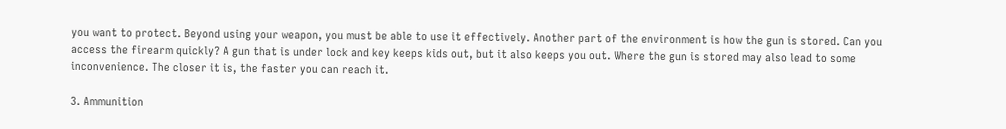you want to protect. Beyond using your weapon, you must be able to use it effectively. Another part of the environment is how the gun is stored. Can you access the firearm quickly? A gun that is under lock and key keeps kids out, but it also keeps you out. Where the gun is stored may also lead to some inconvenience. The closer it is, the faster you can reach it.

3. Ammunition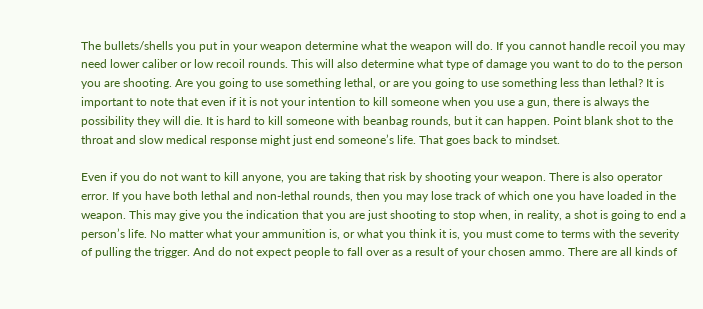The bullets/shells you put in your weapon determine what the weapon will do. If you cannot handle recoil you may need lower caliber or low recoil rounds. This will also determine what type of damage you want to do to the person you are shooting. Are you going to use something lethal, or are you going to use something less than lethal? It is important to note that even if it is not your intention to kill someone when you use a gun, there is always the possibility they will die. It is hard to kill someone with beanbag rounds, but it can happen. Point blank shot to the throat and slow medical response might just end someone’s life. That goes back to mindset.

Even if you do not want to kill anyone, you are taking that risk by shooting your weapon. There is also operator error. If you have both lethal and non-lethal rounds, then you may lose track of which one you have loaded in the weapon. This may give you the indication that you are just shooting to stop when, in reality, a shot is going to end a person’s life. No matter what your ammunition is, or what you think it is, you must come to terms with the severity of pulling the trigger. And do not expect people to fall over as a result of your chosen ammo. There are all kinds of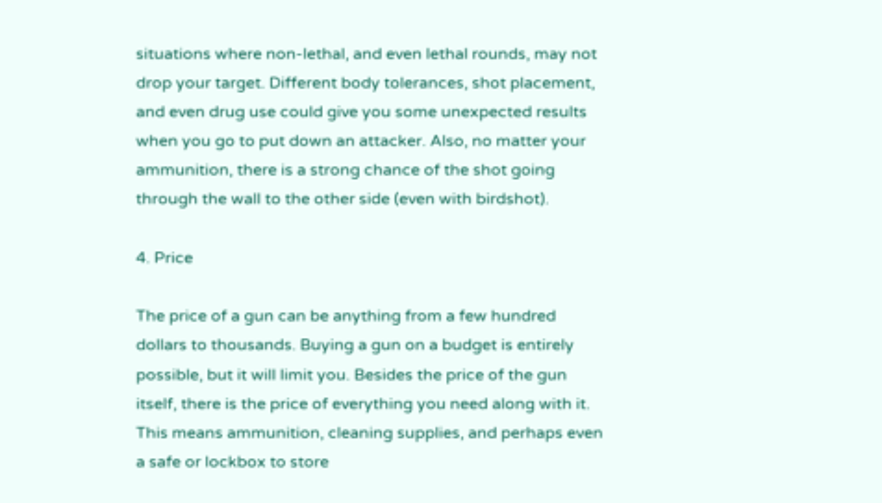situations where non-lethal, and even lethal rounds, may not drop your target. Different body tolerances, shot placement, and even drug use could give you some unexpected results when you go to put down an attacker. Also, no matter your ammunition, there is a strong chance of the shot going through the wall to the other side (even with birdshot).

4. Price

The price of a gun can be anything from a few hundred dollars to thousands. Buying a gun on a budget is entirely possible, but it will limit you. Besides the price of the gun itself, there is the price of everything you need along with it. This means ammunition, cleaning supplies, and perhaps even a safe or lockbox to store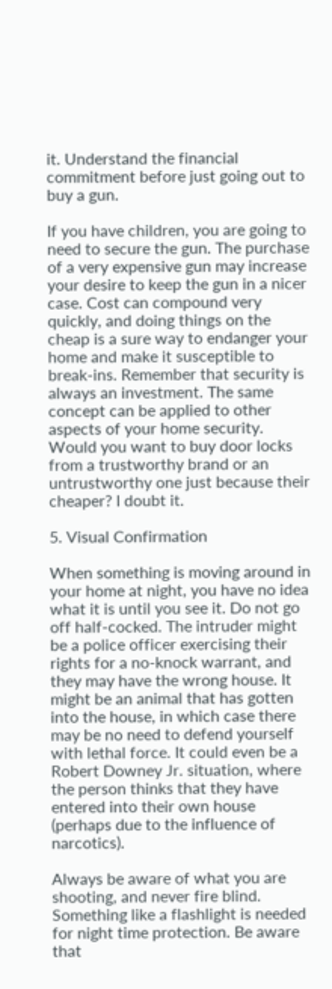it. Understand the financial commitment before just going out to buy a gun.

If you have children, you are going to need to secure the gun. The purchase of a very expensive gun may increase your desire to keep the gun in a nicer case. Cost can compound very quickly, and doing things on the cheap is a sure way to endanger your home and make it susceptible to break-ins. Remember that security is always an investment. The same concept can be applied to other aspects of your home security. Would you want to buy door locks from a trustworthy brand or an untrustworthy one just because their cheaper? I doubt it.

5. Visual Confirmation

When something is moving around in your home at night, you have no idea what it is until you see it. Do not go off half-cocked. The intruder might be a police officer exercising their rights for a no-knock warrant, and they may have the wrong house. It might be an animal that has gotten into the house, in which case there may be no need to defend yourself with lethal force. It could even be a Robert Downey Jr. situation, where the person thinks that they have entered into their own house (perhaps due to the influence of narcotics).

Always be aware of what you are shooting, and never fire blind. Something like a flashlight is needed for night time protection. Be aware that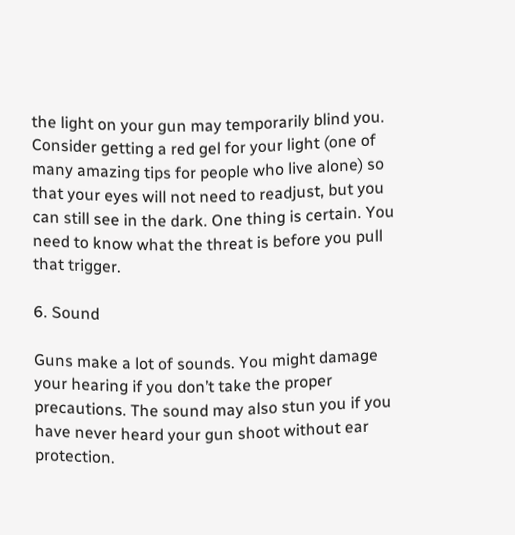the light on your gun may temporarily blind you. Consider getting a red gel for your light (one of many amazing tips for people who live alone) so that your eyes will not need to readjust, but you can still see in the dark. One thing is certain. You need to know what the threat is before you pull that trigger.

6. Sound

Guns make a lot of sounds. You might damage your hearing if you don’t take the proper precautions. The sound may also stun you if you have never heard your gun shoot without ear protection.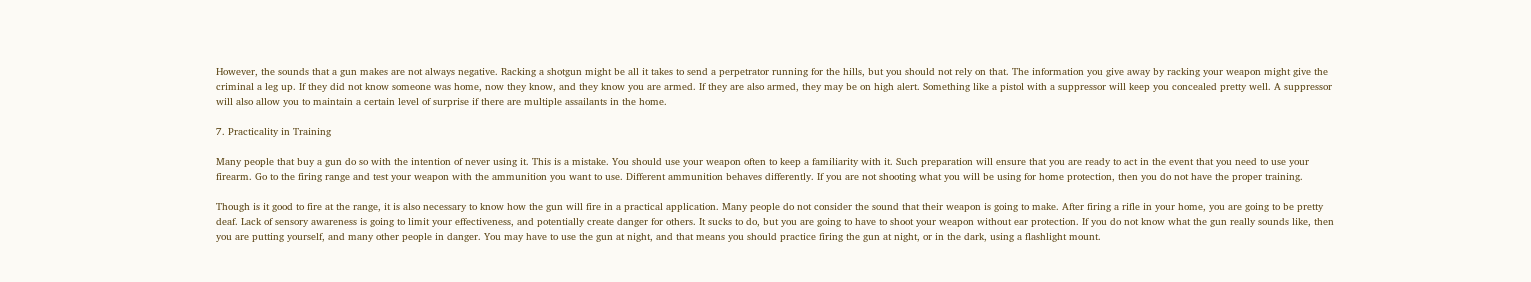However, the sounds that a gun makes are not always negative. Racking a shotgun might be all it takes to send a perpetrator running for the hills, but you should not rely on that. The information you give away by racking your weapon might give the criminal a leg up. If they did not know someone was home, now they know, and they know you are armed. If they are also armed, they may be on high alert. Something like a pistol with a suppressor will keep you concealed pretty well. A suppressor will also allow you to maintain a certain level of surprise if there are multiple assailants in the home.

7. Practicality in Training

Many people that buy a gun do so with the intention of never using it. This is a mistake. You should use your weapon often to keep a familiarity with it. Such preparation will ensure that you are ready to act in the event that you need to use your firearm. Go to the firing range and test your weapon with the ammunition you want to use. Different ammunition behaves differently. If you are not shooting what you will be using for home protection, then you do not have the proper training.

Though is it good to fire at the range, it is also necessary to know how the gun will fire in a practical application. Many people do not consider the sound that their weapon is going to make. After firing a rifle in your home, you are going to be pretty deaf. Lack of sensory awareness is going to limit your effectiveness, and potentially create danger for others. It sucks to do, but you are going to have to shoot your weapon without ear protection. If you do not know what the gun really sounds like, then you are putting yourself, and many other people in danger. You may have to use the gun at night, and that means you should practice firing the gun at night, or in the dark, using a flashlight mount.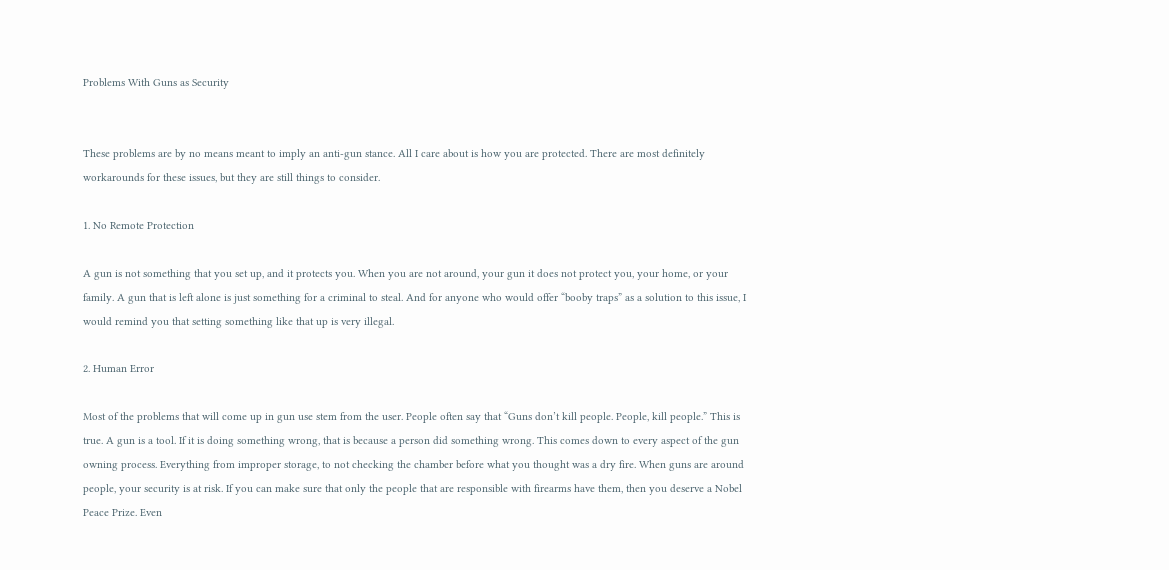Problems With Guns as Security


These problems are by no means meant to imply an anti-gun stance. All I care about is how you are protected. There are most definitely workarounds for these issues, but they are still things to consider.

1. No Remote Protection

A gun is not something that you set up, and it protects you. When you are not around, your gun it does not protect you, your home, or your family. A gun that is left alone is just something for a criminal to steal. And for anyone who would offer “booby traps” as a solution to this issue, I would remind you that setting something like that up is very illegal.

2. Human Error

Most of the problems that will come up in gun use stem from the user. People often say that “Guns don’t kill people. People, kill people.” This is true. A gun is a tool. If it is doing something wrong, that is because a person did something wrong. This comes down to every aspect of the gun owning process. Everything from improper storage, to not checking the chamber before what you thought was a dry fire. When guns are around people, your security is at risk. If you can make sure that only the people that are responsible with firearms have them, then you deserve a Nobel Peace Prize. Even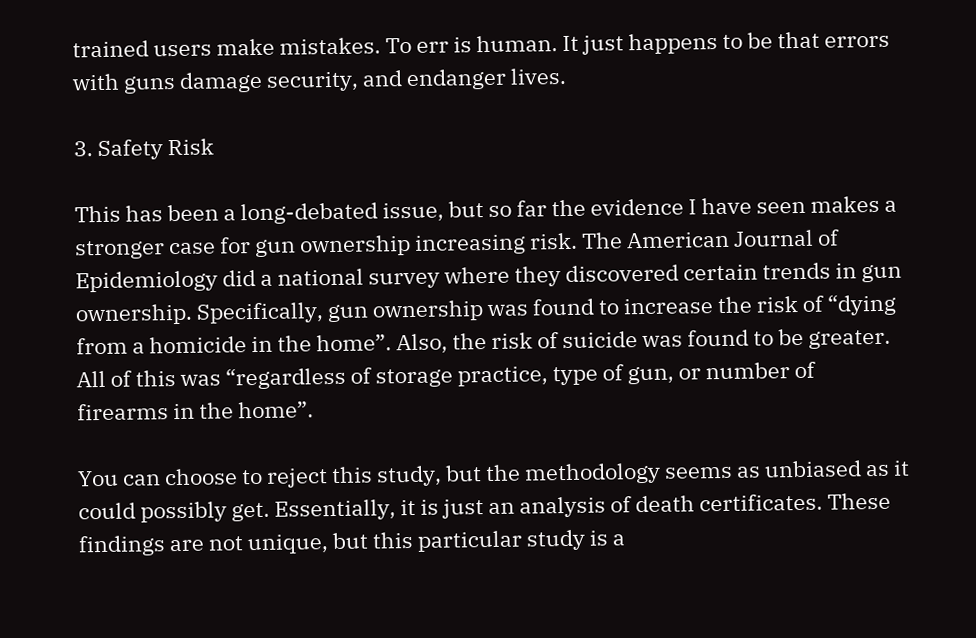trained users make mistakes. To err is human. It just happens to be that errors with guns damage security, and endanger lives.

3. Safety Risk

This has been a long-debated issue, but so far the evidence I have seen makes a stronger case for gun ownership increasing risk. The American Journal of Epidemiology did a national survey where they discovered certain trends in gun ownership. Specifically, gun ownership was found to increase the risk of “dying from a homicide in the home”. Also, the risk of suicide was found to be greater. All of this was “regardless of storage practice, type of gun, or number of firearms in the home”.

You can choose to reject this study, but the methodology seems as unbiased as it could possibly get. Essentially, it is just an analysis of death certificates. These findings are not unique, but this particular study is a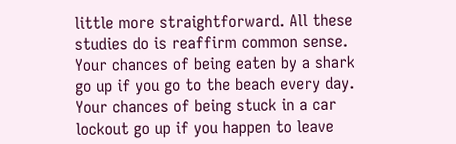little more straightforward. All these studies do is reaffirm common sense. Your chances of being eaten by a shark go up if you go to the beach every day. Your chances of being stuck in a car lockout go up if you happen to leave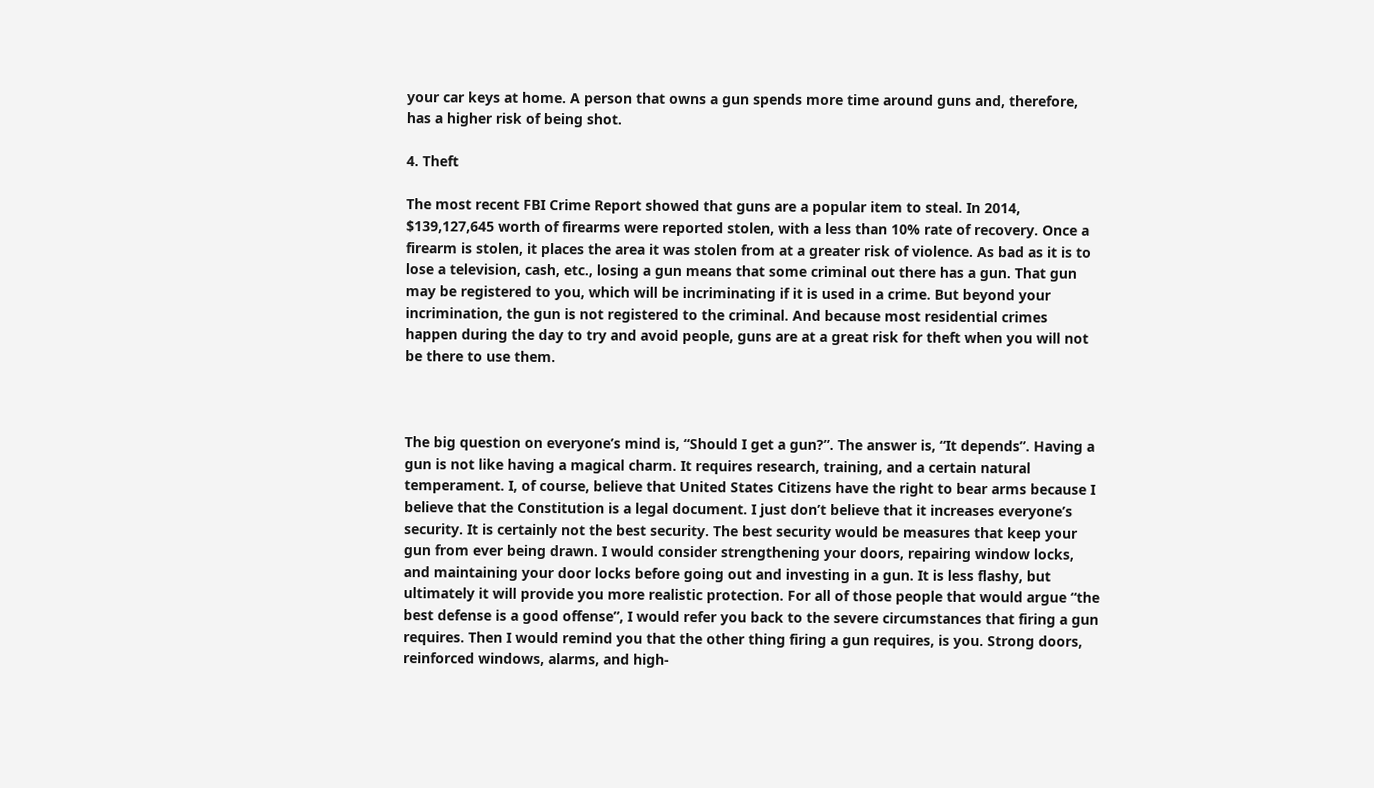your car keys at home. A person that owns a gun spends more time around guns and, therefore, has a higher risk of being shot.

4. Theft

The most recent FBI Crime Report showed that guns are a popular item to steal. In 2014, $139,127,645 worth of firearms were reported stolen, with a less than 10% rate of recovery. Once a firearm is stolen, it places the area it was stolen from at a greater risk of violence. As bad as it is to lose a television, cash, etc., losing a gun means that some criminal out there has a gun. That gun may be registered to you, which will be incriminating if it is used in a crime. But beyond your incrimination, the gun is not registered to the criminal. And because most residential crimes happen during the day to try and avoid people, guns are at a great risk for theft when you will not be there to use them.



The big question on everyone’s mind is, “Should I get a gun?”. The answer is, “It depends”. Having a gun is not like having a magical charm. It requires research, training, and a certain natural temperament. I, of course, believe that United States Citizens have the right to bear arms because I believe that the Constitution is a legal document. I just don’t believe that it increases everyone’s security. It is certainly not the best security. The best security would be measures that keep your gun from ever being drawn. I would consider strengthening your doors, repairing window locks, and maintaining your door locks before going out and investing in a gun. It is less flashy, but ultimately it will provide you more realistic protection. For all of those people that would argue “the best defense is a good offense”, I would refer you back to the severe circumstances that firing a gun requires. Then I would remind you that the other thing firing a gun requires, is you. Strong doors, reinforced windows, alarms, and high-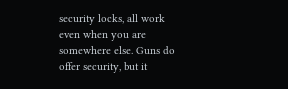security locks, all work even when you are somewhere else. Guns do offer security, but it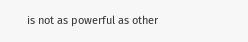is not as powerful as other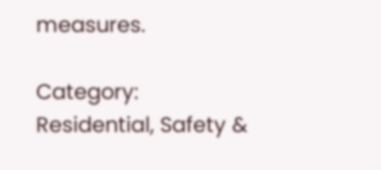measures.

Category: Residential, Safety &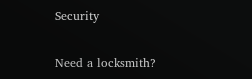Security

Need a locksmith?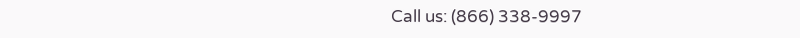Call us: (866) 338-9997